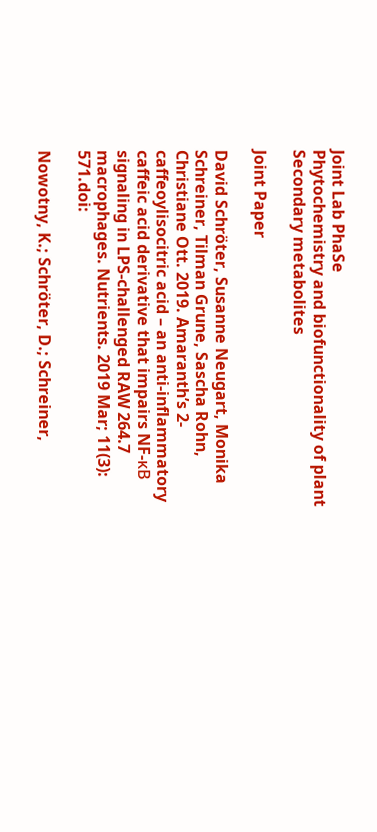Joint Lab PhaSe
Phytochemistry and biofunctionality of plant Secondary metabolites

Joint Paper

David Schröter, Susanne Neugart, Monika Schreiner, Tilman Grune, Sascha Rohn, Christiane Ott. 2019. Amaranth’s 2-caffeoylisocitric acid – an anti-inflammatory caffeic acid derivative that impairs NF-κB signaling in LPS-challenged RAW 264.7 macrophages. Nutrients. 2019 Mar; 11(3): 571.doi:

Nowotny, K.; Schröter, D.; Schreiner,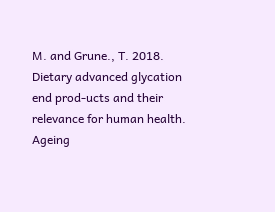M. and Grune., T. 2018. Dietary advanced glycation end prod-ucts and their relevance for human health. Ageing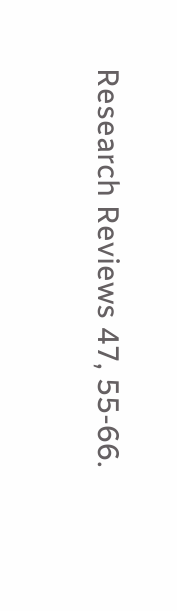Research Reviews 47, 55-66.